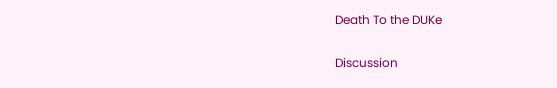Death To the DUKe

Discussion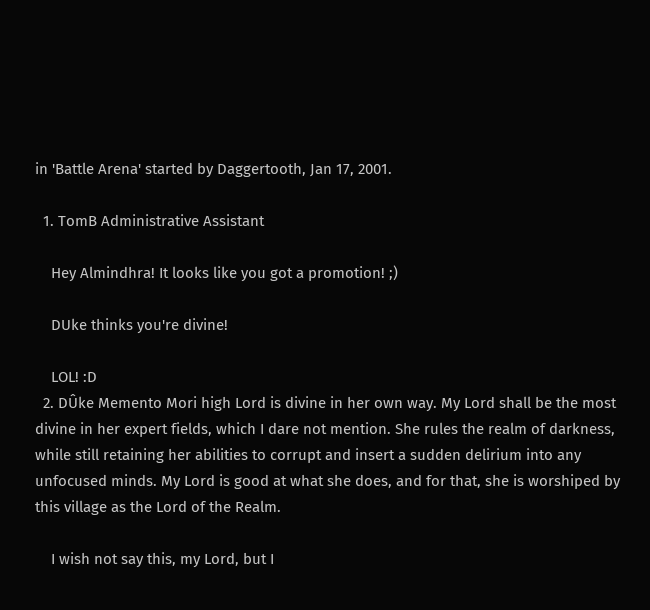in 'Battle Arena' started by Daggertooth, Jan 17, 2001.

  1. TomB Administrative Assistant

    Hey Almindhra! It looks like you got a promotion! ;)

    DUke thinks you're divine!

    LOL! :D
  2. DÛke Memento Mori high Lord is divine in her own way. My Lord shall be the most divine in her expert fields, which I dare not mention. She rules the realm of darkness, while still retaining her abilities to corrupt and insert a sudden delirium into any unfocused minds. My Lord is good at what she does, and for that, she is worshiped by this village as the Lord of the Realm.

    I wish not say this, my Lord, but I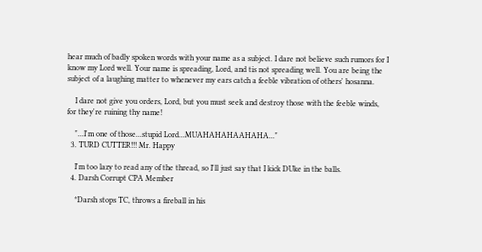hear much of badly spoken words with your name as a subject. I dare not believe such rumors for I know my Lord well. Your name is spreading, Lord, and tis not spreading well. You are being the subject of a laughing matter to whenever my ears catch a feeble vibration of others' hosanna.

    I dare not give you orders, Lord, but you must seek and destroy those with the feeble winds, for they're ruining thy name!

    "...I'm one of those...stupid Lord...MUAHAHAHAAHAHA..."
  3. TURD CUTTER!!! Mr. Happy

    I'm too lazy to read any of the thread, so I'll just say that I kick DUke in the balls.
  4. Darsh Corrupt CPA Member

    *Darsh stops TC, throws a fireball in his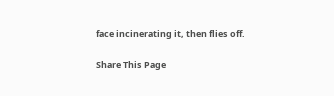face incinerating it, then flies off.

Share This Page